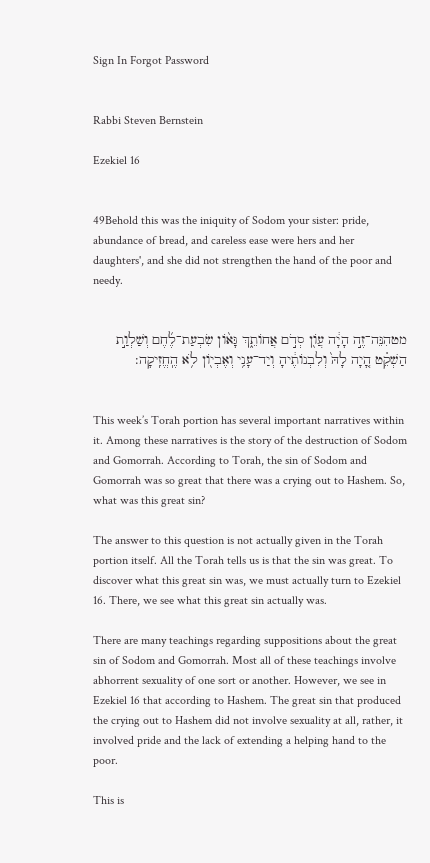Sign In Forgot Password


Rabbi Steven Bernstein

Ezekiel 16


49Behold this was the iniquity of Sodom your sister: pride, abundance of bread, and careless ease were hers and her daughters', and she did not strengthen the hand of the poor and needy.


מטהִנֵּה־זֶ֣ה הָיָ֔ה עֲו‍ֹ֖ן סְדֹ֣ם אֲחוֹתֵ֑ךְ גָּא֨וֹן שִׂבְעַת־לֶ֜חֶם וְשַׁלְוַ֣ת הַשְׁקֵ֗ט הָ֚יָה לָהּ֙ וְלִבְנוֹתֶ֔יהָ וְיַד־עָנִ֥י וְאֶבְי֖וֹן לֹ֥א הֶֽחֱזִֽיקָה:


This week’s Torah portion has several important narratives within it. Among these narratives is the story of the destruction of Sodom and Gomorrah. According to Torah, the sin of Sodom and Gomorrah was so great that there was a crying out to Hashem. So, what was this great sin?

The answer to this question is not actually given in the Torah portion itself. All the Torah tells us is that the sin was great. To discover what this great sin was, we must actually turn to Ezekiel 16. There, we see what this great sin actually was.

There are many teachings regarding suppositions about the great sin of Sodom and Gomorrah. Most all of these teachings involve abhorrent sexuality of one sort or another. However, we see in Ezekiel 16 that according to Hashem. The great sin that produced the crying out to Hashem did not involve sexuality at all, rather, it involved pride and the lack of extending a helping hand to the poor.

This is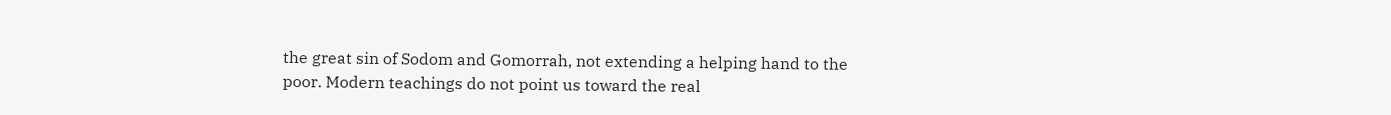the great sin of Sodom and Gomorrah, not extending a helping hand to the poor. Modern teachings do not point us toward the real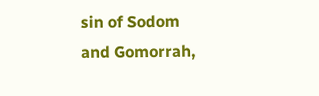sin of Sodom and Gomorrah,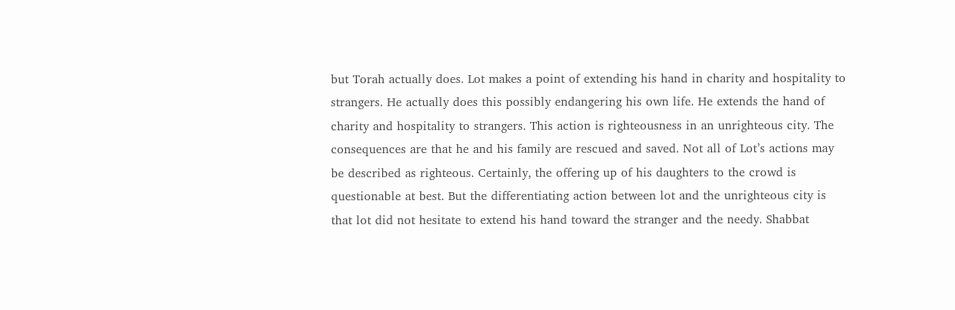but Torah actually does. Lot makes a point of extending his hand in charity and hospitality to strangers. He actually does this possibly endangering his own life. He extends the hand of charity and hospitality to strangers. This action is righteousness in an unrighteous city. The consequences are that he and his family are rescued and saved. Not all of Lot’s actions may be described as righteous. Certainly, the offering up of his daughters to the crowd is questionable at best. But the differentiating action between lot and the unrighteous city is that lot did not hesitate to extend his hand toward the stranger and the needy. Shabbat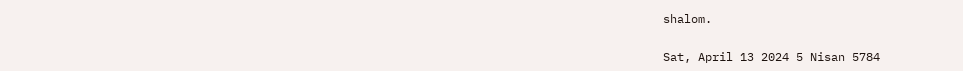shalom.

Sat, April 13 2024 5 Nisan 5784